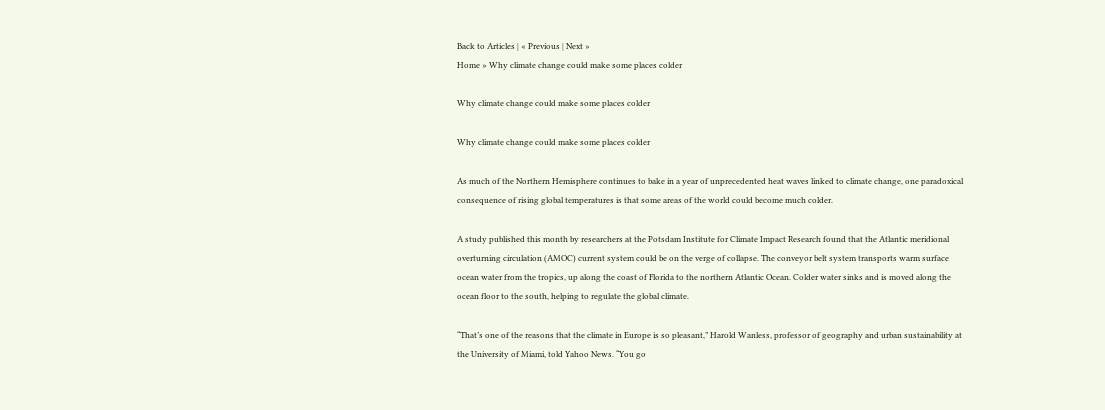Back to Articles | « Previous | Next »
Home » Why climate change could make some places colder

Why climate change could make some places colder

Why climate change could make some places colder

As much of the Northern Hemisphere continues to bake in a year of unprecedented heat waves linked to climate change, one paradoxical consequence of rising global temperatures is that some areas of the world could become much colder.

A study published this month by researchers at the Potsdam Institute for Climate Impact Research found that the Atlantic meridional overturning circulation (AMOC) current system could be on the verge of collapse. The conveyor belt system transports warm surface ocean water from the tropics, up along the coast of Florida to the northern Atlantic Ocean. Colder water sinks and is moved along the ocean floor to the south, helping to regulate the global climate.

“That’s one of the reasons that the climate in Europe is so pleasant,” Harold Wanless, professor of geography and urban sustainability at the University of Miami, told Yahoo News. “You go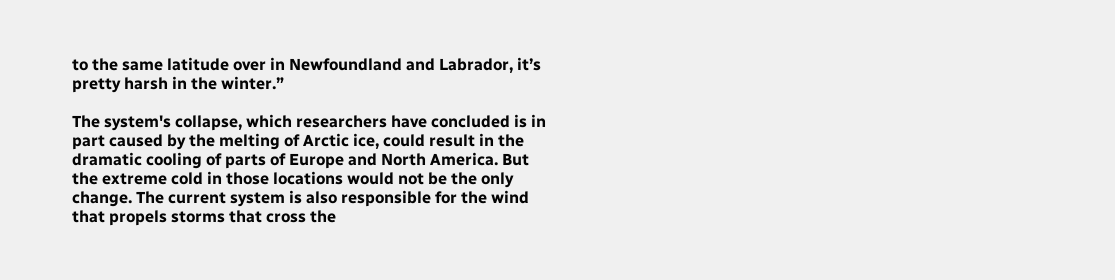to the same latitude over in Newfoundland and Labrador, it’s pretty harsh in the winter.”

The system's collapse, which researchers have concluded is in part caused by the melting of Arctic ice, could result in the dramatic cooling of parts of Europe and North America. But the extreme cold in those locations would not be the only change. The current system is also responsible for the wind that propels storms that cross the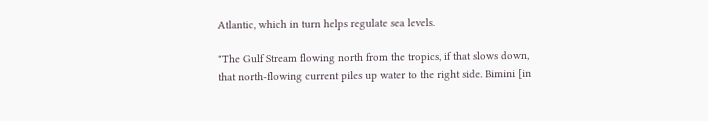Atlantic, which in turn helps regulate sea levels.

"The Gulf Stream flowing north from the tropics, if that slows down, that north-flowing current piles up water to the right side. Bimini [in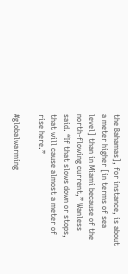the Bahamas], for instance, is about a meter higher [in terms of sea level] than in Miami because of the north-flowing current,” Wanless said. “If that slows down or stops, that will cause almost a meter of rise here.”

#globalwarming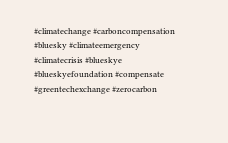#climatechange #carboncompensation #bluesky #climateemergency #climatecrisis #blueskye #blueskyefoundation #compensate #greentechexchange #zerocarbon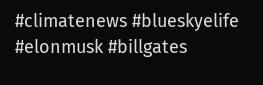#climatenews #blueskyelife #elonmusk #billgates